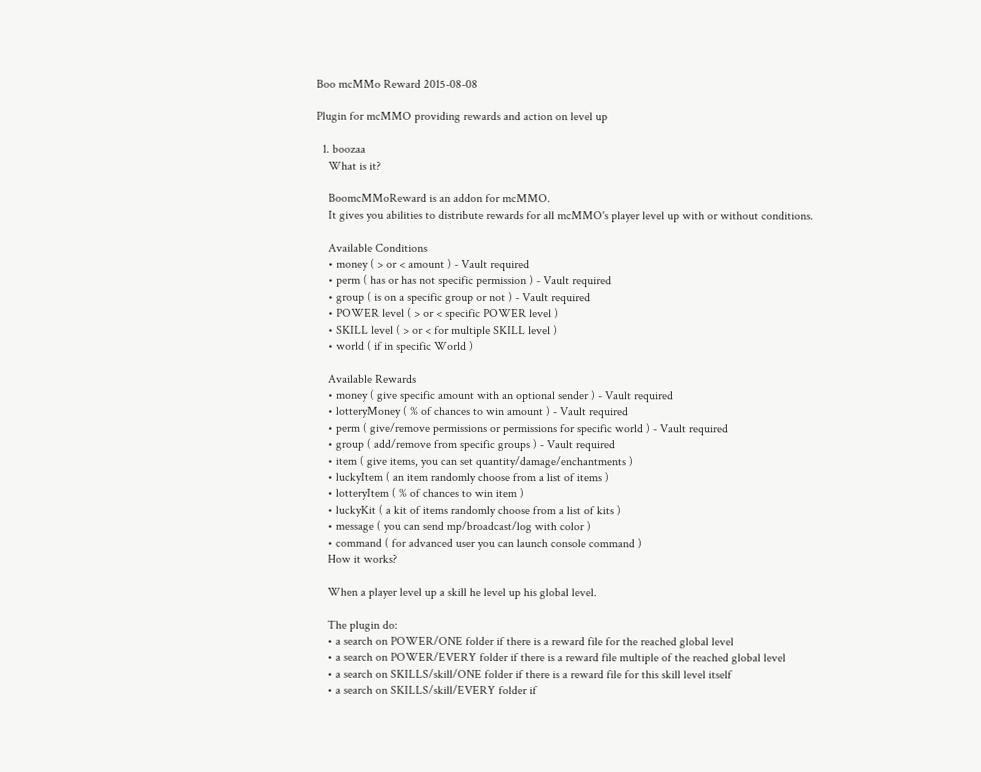Boo mcMMo Reward 2015-08-08

Plugin for mcMMO providing rewards and action on level up

  1. boozaa
    What is it?

    BoomcMMoReward is an addon for mcMMO.
    It gives you abilities to distribute rewards for all mcMMO's player level up with or without conditions.

    Available Conditions
    • money ( > or < amount ) - Vault required
    • perm ( has or has not specific permission ) - Vault required
    • group ( is on a specific group or not ) - Vault required
    • POWER level ( > or < specific POWER level )
    • SKILL level ( > or < for multiple SKILL level )
    • world ( if in specific World )

    Available Rewards
    • money ( give specific amount with an optional sender ) - Vault required
    • lotteryMoney ( % of chances to win amount ) - Vault required
    • perm ( give/remove permissions or permissions for specific world ) - Vault required
    • group ( add/remove from specific groups ) - Vault required
    • item ( give items, you can set quantity/damage/enchantments )
    • luckyItem ( an item randomly choose from a list of items )
    • lotteryItem ( % of chances to win item )
    • luckyKit ( a kit of items randomly choose from a list of kits )
    • message ( you can send mp/broadcast/log with color )
    • command ( for advanced user you can launch console command )
    How it works?

    When a player level up a skill he level up his global level.

    The plugin do:
    • a search on POWER/ONE folder if there is a reward file for the reached global level
    • a search on POWER/EVERY folder if there is a reward file multiple of the reached global level
    • a search on SKILLS/skill/ONE folder if there is a reward file for this skill level itself
    • a search on SKILLS/skill/EVERY folder if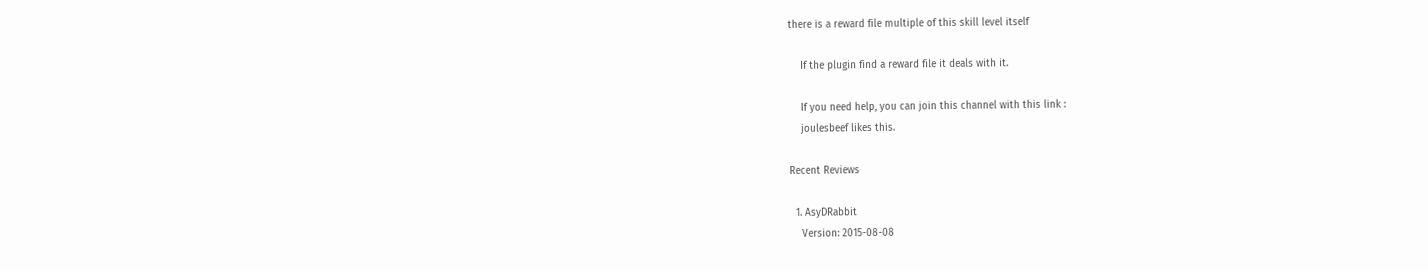there is a reward file multiple of this skill level itself

    If the plugin find a reward file it deals with it.

    If you need help, you can join this channel with this link :
    joulesbeef likes this.

Recent Reviews

  1. AsyDRabbit
    Version: 2015-08-08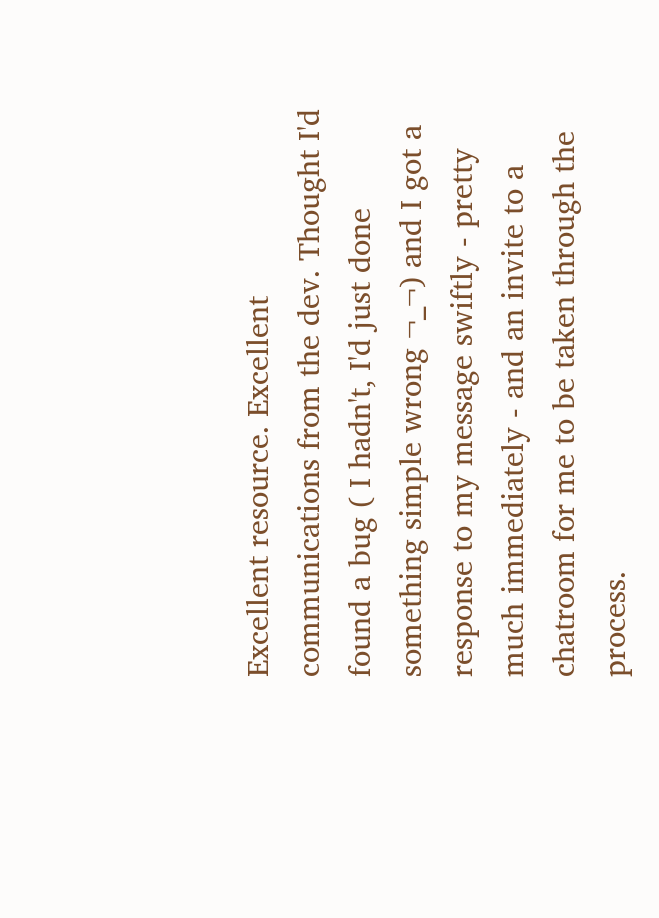Excellent resource. Excellent communications from the dev. Thought I'd found a bug ( I hadn't, I'd just done something simple wrong ¬_¬) and I got a response to my message swiftly - pretty much immediately - and an invite to a chatroom for me to be taken through the process.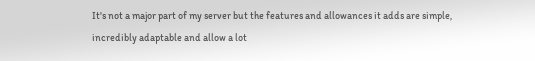It's not a major part of my server but the features and allowances it adds are simple, incredibly adaptable and allow a lot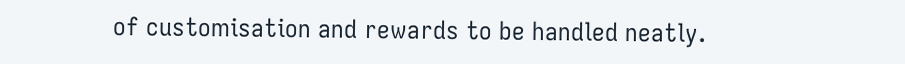of customisation and rewards to be handled neatly.